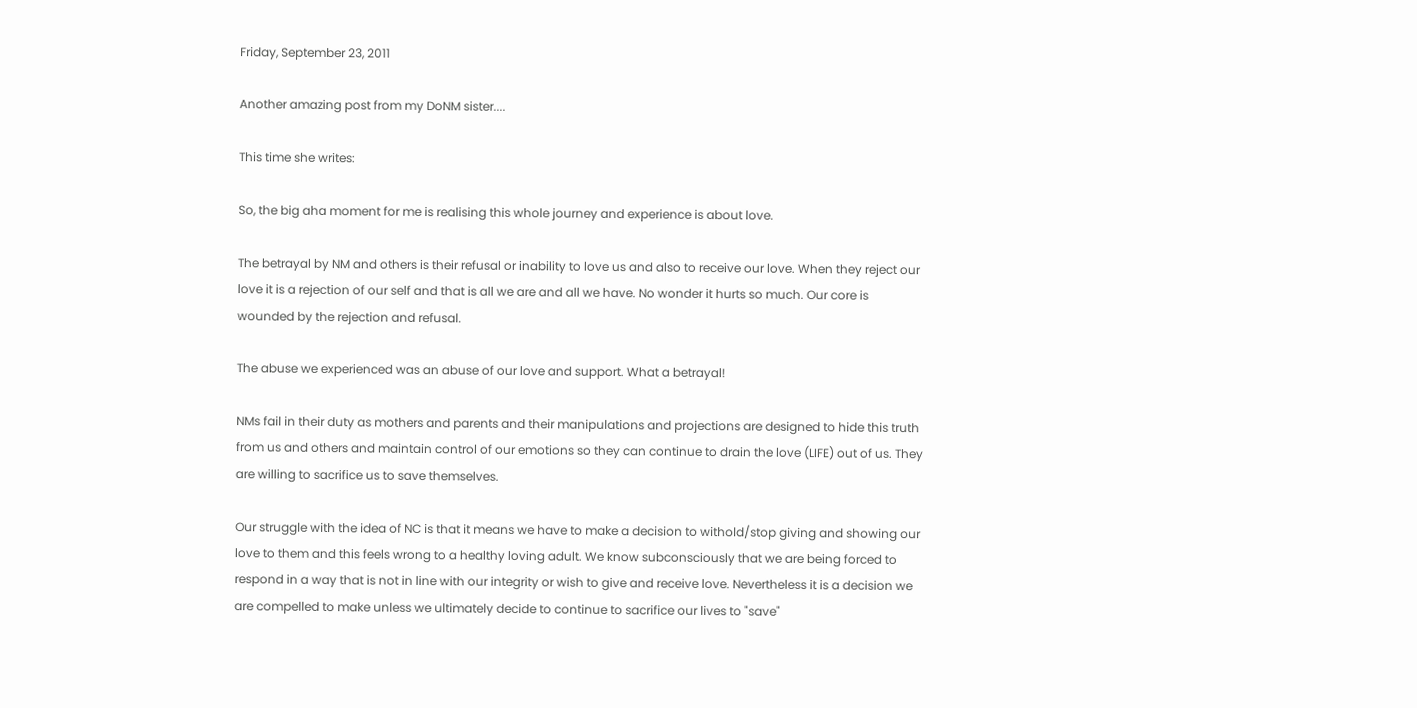Friday, September 23, 2011

Another amazing post from my DoNM sister....

This time she writes:

So, the big aha moment for me is realising this whole journey and experience is about love.

The betrayal by NM and others is their refusal or inability to love us and also to receive our love. When they reject our love it is a rejection of our self and that is all we are and all we have. No wonder it hurts so much. Our core is wounded by the rejection and refusal.

The abuse we experienced was an abuse of our love and support. What a betrayal!

NMs fail in their duty as mothers and parents and their manipulations and projections are designed to hide this truth from us and others and maintain control of our emotions so they can continue to drain the love (LIFE) out of us. They are willing to sacrifice us to save themselves.

Our struggle with the idea of NC is that it means we have to make a decision to withold/stop giving and showing our love to them and this feels wrong to a healthy loving adult. We know subconsciously that we are being forced to respond in a way that is not in line with our integrity or wish to give and receive love. Nevertheless it is a decision we are compelled to make unless we ultimately decide to continue to sacrifice our lives to "save"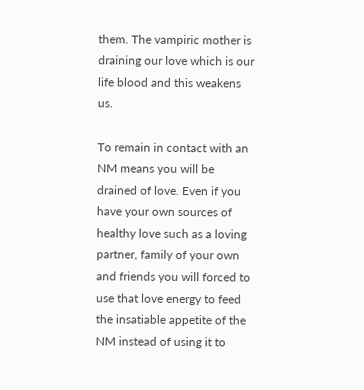them. The vampiric mother is draining our love which is our life blood and this weakens us.

To remain in contact with an NM means you will be drained of love. Even if you have your own sources of healthy love such as a loving partner, family of your own and friends you will forced to use that love energy to feed the insatiable appetite of the NM instead of using it to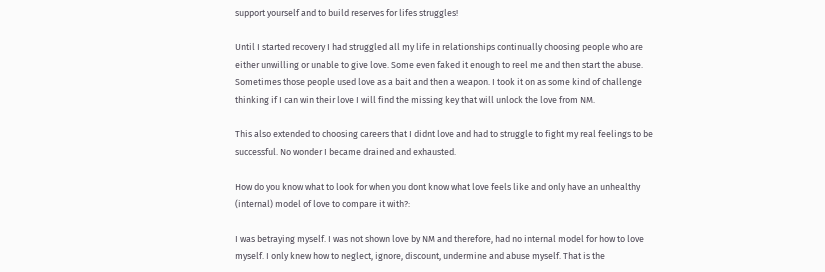support yourself and to build reserves for lifes struggles!

Until I started recovery I had struggled all my life in relationships continually choosing people who are either unwilling or unable to give love. Some even faked it enough to reel me and then start the abuse. Sometimes those people used love as a bait and then a weapon. I took it on as some kind of challenge thinking if I can win their love I will find the missing key that will unlock the love from NM.

This also extended to choosing careers that I didnt love and had to struggle to fight my real feelings to be successful. No wonder I became drained and exhausted.

How do you know what to look for when you dont know what love feels like and only have an unhealthy (internal) model of love to compare it with?:

I was betraying myself. I was not shown love by NM and therefore, had no internal model for how to love myself. I only knew how to neglect, ignore, discount, undermine and abuse myself. That is the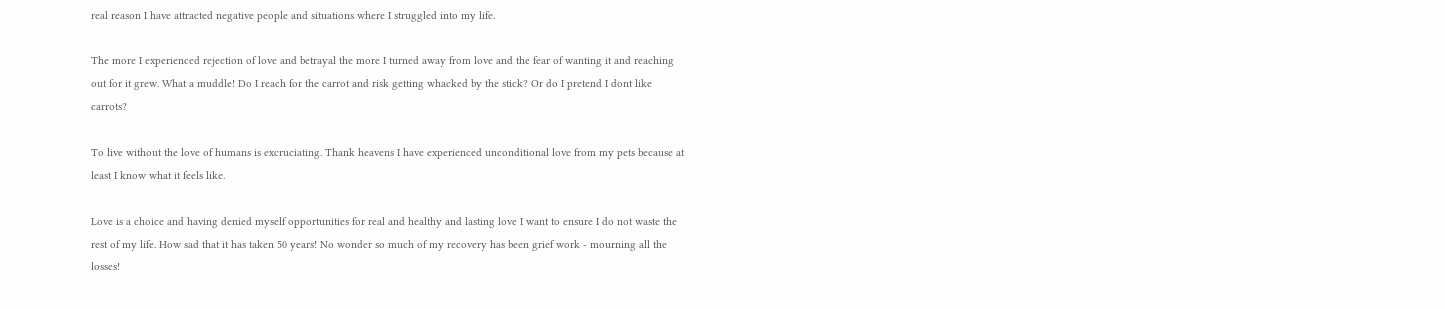real reason I have attracted negative people and situations where I struggled into my life.

The more I experienced rejection of love and betrayal the more I turned away from love and the fear of wanting it and reaching out for it grew. What a muddle! Do I reach for the carrot and risk getting whacked by the stick? Or do I pretend I dont like carrots?

To live without the love of humans is excruciating. Thank heavens I have experienced unconditional love from my pets because at least I know what it feels like.

Love is a choice and having denied myself opportunities for real and healthy and lasting love I want to ensure I do not waste the rest of my life. How sad that it has taken 50 years! No wonder so much of my recovery has been grief work - mourning all the losses!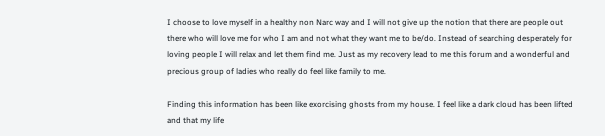I choose to love myself in a healthy non Narc way and I will not give up the notion that there are people out there who will love me for who I am and not what they want me to be/do. Instead of searching desperately for loving people I will relax and let them find me. Just as my recovery lead to me this forum and a wonderful and precious group of ladies who really do feel like family to me.

Finding this information has been like exorcising ghosts from my house. I feel like a dark cloud has been lifted and that my life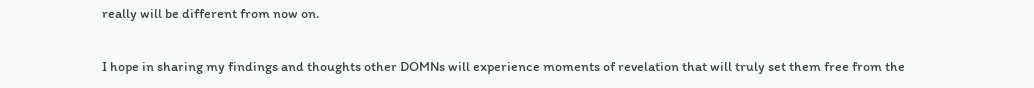really will be different from now on.

I hope in sharing my findings and thoughts other DOMNs will experience moments of revelation that will truly set them free from the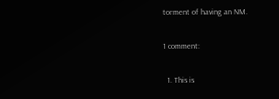torment of having an NM.

1 comment:

  1. This is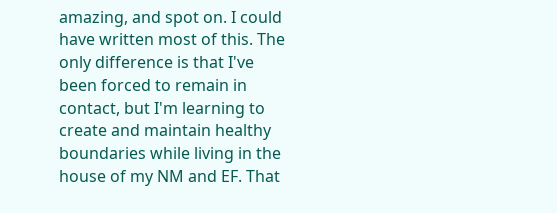amazing, and spot on. I could have written most of this. The only difference is that I've been forced to remain in contact, but I'm learning to create and maintain healthy boundaries while living in the house of my NM and EF. That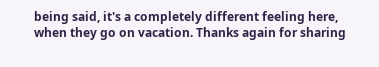being said, it's a completely different feeling here, when they go on vacation. Thanks again for sharing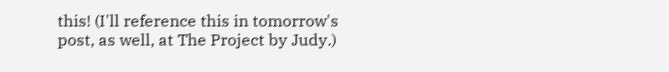this! (I'll reference this in tomorrow's post, as well, at The Project by Judy.)